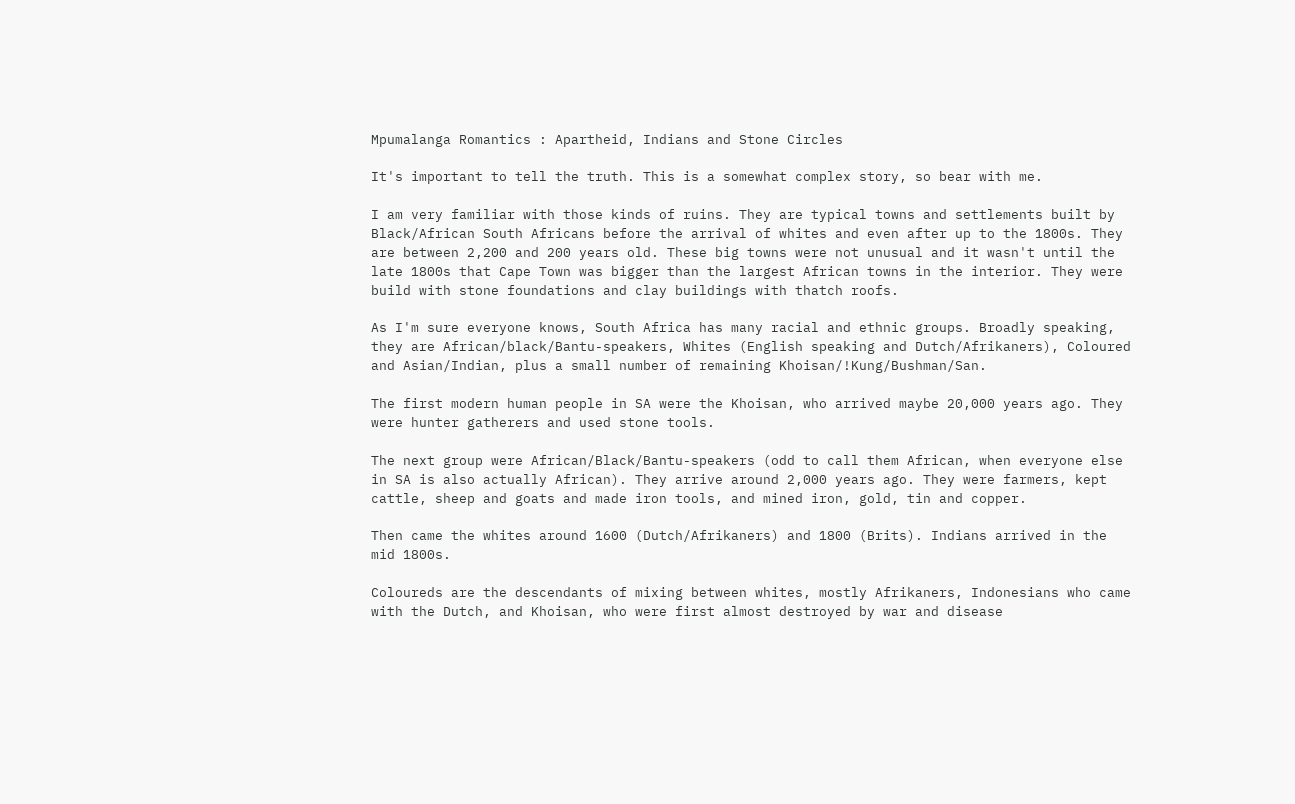Mpumalanga Romantics : Apartheid, Indians and Stone Circles

It's important to tell the truth. This is a somewhat complex story, so bear with me.

I am very familiar with those kinds of ruins. They are typical towns and settlements built by Black/African South Africans before the arrival of whites and even after up to the 1800s. They are between 2,200 and 200 years old. These big towns were not unusual and it wasn't until the late 1800s that Cape Town was bigger than the largest African towns in the interior. They were build with stone foundations and clay buildings with thatch roofs.

As I'm sure everyone knows, South Africa has many racial and ethnic groups. Broadly speaking, they are African/black/Bantu-speakers, Whites (English speaking and Dutch/Afrikaners), Coloured and Asian/Indian, plus a small number of remaining Khoisan/!Kung/Bushman/San.

The first modern human people in SA were the Khoisan, who arrived maybe 20,000 years ago. They were hunter gatherers and used stone tools.

The next group were African/Black/Bantu-speakers (odd to call them African, when everyone else in SA is also actually African). They arrive around 2,000 years ago. They were farmers, kept cattle, sheep and goats and made iron tools, and mined iron, gold, tin and copper.

Then came the whites around 1600 (Dutch/Afrikaners) and 1800 (Brits). Indians arrived in the mid 1800s.

Coloureds are the descendants of mixing between whites, mostly Afrikaners, Indonesians who came with the Dutch, and Khoisan, who were first almost destroyed by war and disease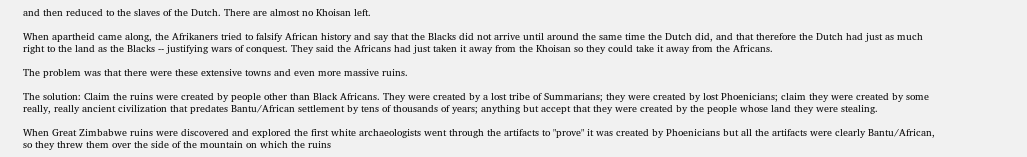and then reduced to the slaves of the Dutch. There are almost no Khoisan left.

When apartheid came along, the Afrikaners tried to falsify African history and say that the Blacks did not arrive until around the same time the Dutch did, and that therefore the Dutch had just as much right to the land as the Blacks -- justifying wars of conquest. They said the Africans had just taken it away from the Khoisan so they could take it away from the Africans.

The problem was that there were these extensive towns and even more massive ruins.

The solution: Claim the ruins were created by people other than Black Africans. They were created by a lost tribe of Summarians; they were created by lost Phoenicians; claim they were created by some really, really ancient civilization that predates Bantu/African settlement by tens of thousands of years; anything but accept that they were created by the people whose land they were stealing.

When Great Zimbabwe ruins were discovered and explored the first white archaeologists went through the artifacts to "prove" it was created by Phoenicians but all the artifacts were clearly Bantu/African, so they threw them over the side of the mountain on which the ruins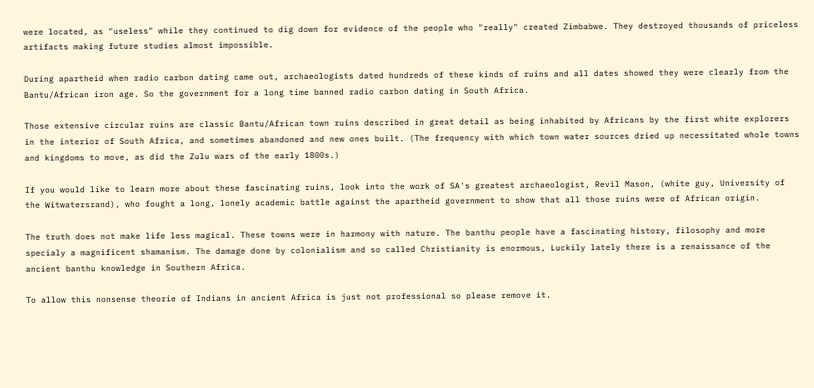were located, as "useless" while they continued to dig down for evidence of the people who "really" created Zimbabwe. They destroyed thousands of priceless artifacts making future studies almost impossible.

During apartheid when radio carbon dating came out, archaeologists dated hundreds of these kinds of ruins and all dates showed they were clearly from the Bantu/African iron age. So the government for a long time banned radio carbon dating in South Africa.

Those extensive circular ruins are classic Bantu/African town ruins described in great detail as being inhabited by Africans by the first white explorers in the interior of South Africa, and sometimes abandoned and new ones built. (The frequency with which town water sources dried up necessitated whole towns and kingdoms to move, as did the Zulu wars of the early 1800s.)

If you would like to learn more about these fascinating ruins, look into the work of SA's greatest archaeologist, Revil Mason, (white guy, University of the Witwatersrand), who fought a long, lonely academic battle against the apartheid government to show that all those ruins were of African origin.

The truth does not make life less magical. These towns were in harmony with nature. The banthu people have a fascinating history, filosophy and more specialy a magnificent shamanism. The damage done by colonialism and so called Christianity is enormous, Luckily lately there is a renaissance of the ancient banthu knowledge in Southern Africa.

To allow this nonsense theorie of Indians in ancient Africa is just not professional so please remove it.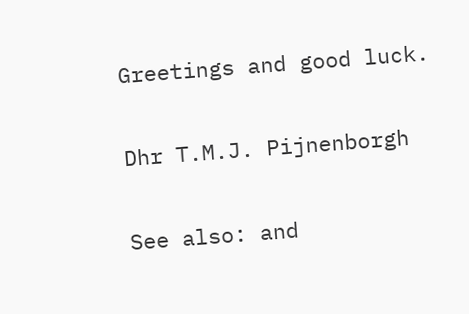Greetings and good luck.

Dhr T.M.J. Pijnenborgh

See also: and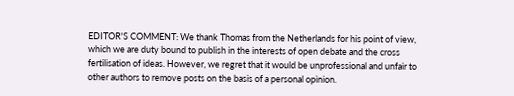EDITOR'S COMMENT: We thank Thomas from the Netherlands for his point of view, which we are duty bound to publish in the interests of open debate and the cross fertilisation of ideas. However, we regret that it would be unprofessional and unfair to other authors to remove posts on the basis of a personal opinion.